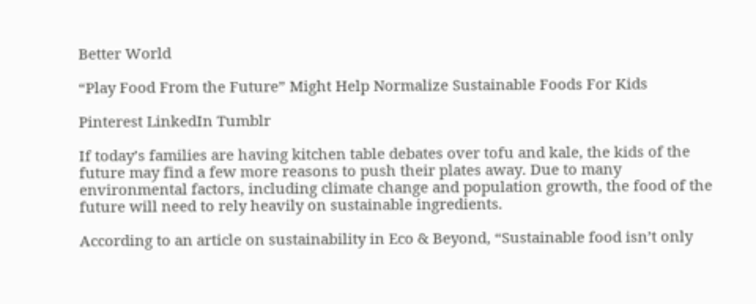Better World

“Play Food From the Future” Might Help Normalize Sustainable Foods For Kids

Pinterest LinkedIn Tumblr

If today’s families are having kitchen table debates over tofu and kale, the kids of the future may find a few more reasons to push their plates away. Due to many environmental factors, including climate change and population growth, the food of the future will need to rely heavily on sustainable ingredients.

According to an article on sustainability in Eco & Beyond, “Sustainable food isn’t only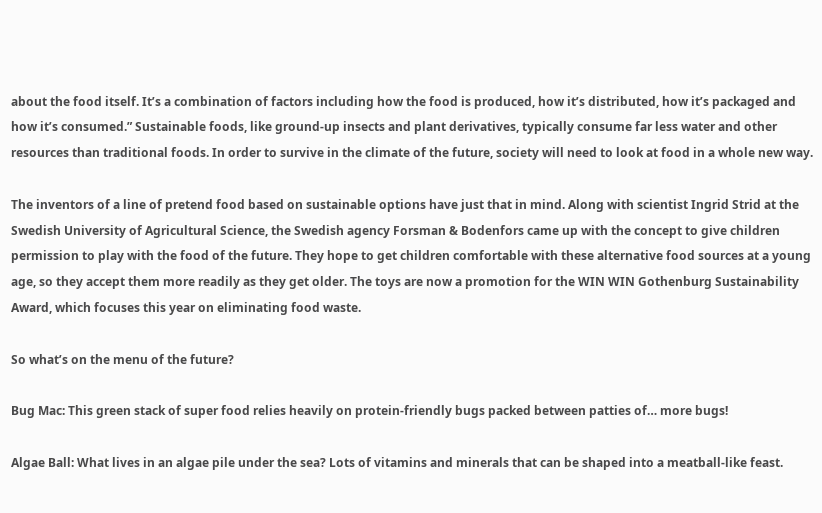about the food itself. It’s a combination of factors including how the food is produced, how it’s distributed, how it’s packaged and how it’s consumed.” Sustainable foods, like ground-up insects and plant derivatives, typically consume far less water and other resources than traditional foods. In order to survive in the climate of the future, society will need to look at food in a whole new way.

The inventors of a line of pretend food based on sustainable options have just that in mind. Along with scientist Ingrid Strid at the Swedish University of Agricultural Science, the Swedish agency Forsman & Bodenfors came up with the concept to give children permission to play with the food of the future. They hope to get children comfortable with these alternative food sources at a young age, so they accept them more readily as they get older. The toys are now a promotion for the WIN WIN Gothenburg Sustainability Award, which focuses this year on eliminating food waste.

So what’s on the menu of the future?

Bug Mac: This green stack of super food relies heavily on protein-friendly bugs packed between patties of… more bugs!

Algae Ball: What lives in an algae pile under the sea? Lots of vitamins and minerals that can be shaped into a meatball-like feast.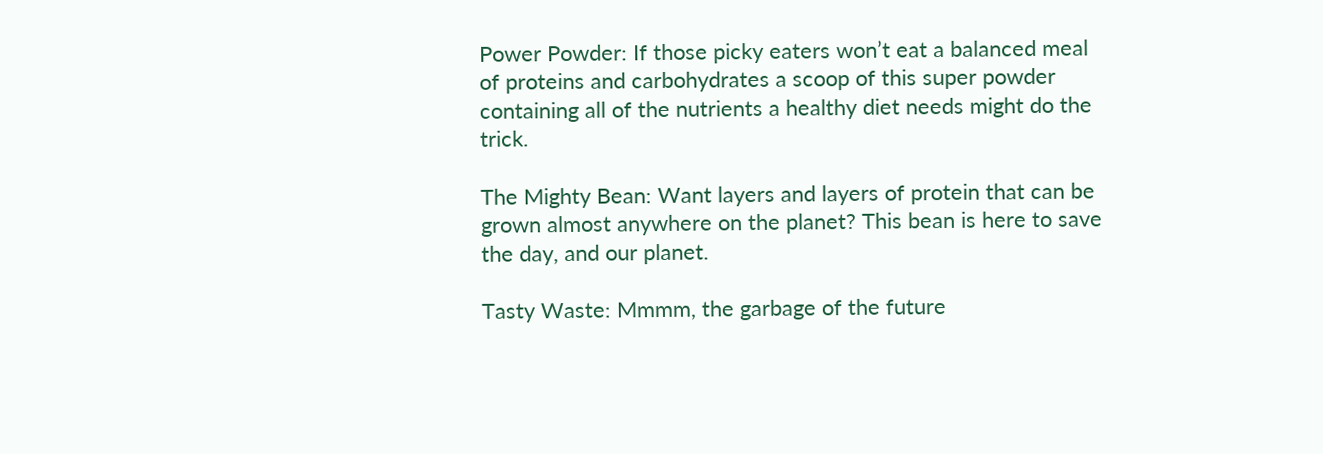Power Powder: If those picky eaters won’t eat a balanced meal of proteins and carbohydrates a scoop of this super powder containing all of the nutrients a healthy diet needs might do the trick.

The Mighty Bean: Want layers and layers of protein that can be grown almost anywhere on the planet? This bean is here to save the day, and our planet.

Tasty Waste: Mmmm, the garbage of the future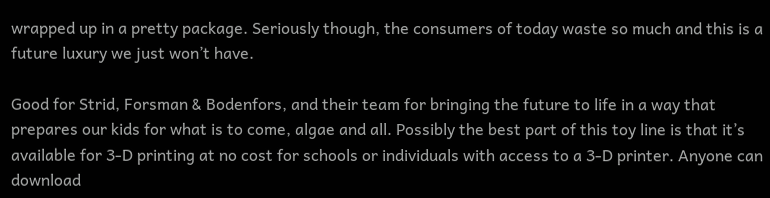wrapped up in a pretty package. Seriously though, the consumers of today waste so much and this is a future luxury we just won’t have.

Good for Strid, Forsman & Bodenfors, and their team for bringing the future to life in a way that prepares our kids for what is to come, algae and all. Possibly the best part of this toy line is that it’s available for 3-D printing at no cost for schools or individuals with access to a 3-D printer. Anyone can download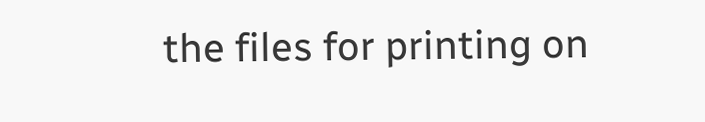the files for printing on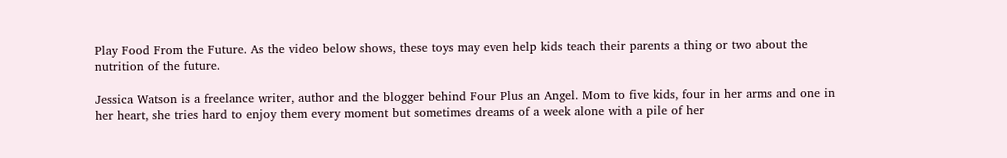Play Food From the Future. As the video below shows, these toys may even help kids teach their parents a thing or two about the nutrition of the future.

Jessica Watson is a freelance writer, author and the blogger behind Four Plus an Angel. Mom to five kids, four in her arms and one in her heart, she tries hard to enjoy them every moment but sometimes dreams of a week alone with a pile of her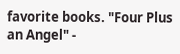favorite books. "Four Plus an Angel" -